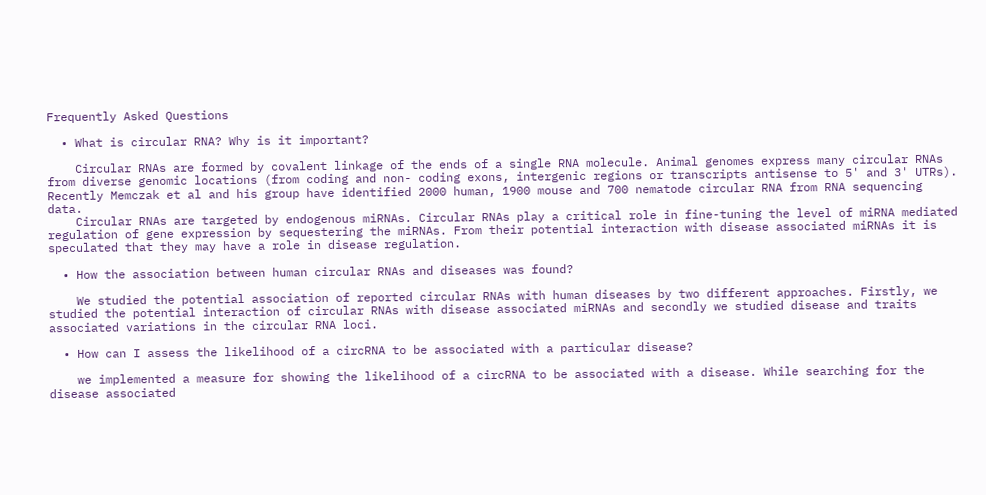Frequently Asked Questions

  • What is circular RNA? Why is it important?

    Circular RNAs are formed by covalent linkage of the ends of a single RNA molecule. Animal genomes express many circular RNAs from diverse genomic locations (from coding and non- coding exons, intergenic regions or transcripts antisense to 5' and 3' UTRs). Recently Memczak et al and his group have identified 2000 human, 1900 mouse and 700 nematode circular RNA from RNA sequencing data.
    Circular RNAs are targeted by endogenous miRNAs. Circular RNAs play a critical role in fine-tuning the level of miRNA mediated regulation of gene expression by sequestering the miRNAs. From their potential interaction with disease associated miRNAs it is speculated that they may have a role in disease regulation.

  • How the association between human circular RNAs and diseases was found?

    We studied the potential association of reported circular RNAs with human diseases by two different approaches. Firstly, we studied the potential interaction of circular RNAs with disease associated miRNAs and secondly we studied disease and traits associated variations in the circular RNA loci.

  • How can I assess the likelihood of a circRNA to be associated with a particular disease?

    we implemented a measure for showing the likelihood of a circRNA to be associated with a disease. While searching for the disease associated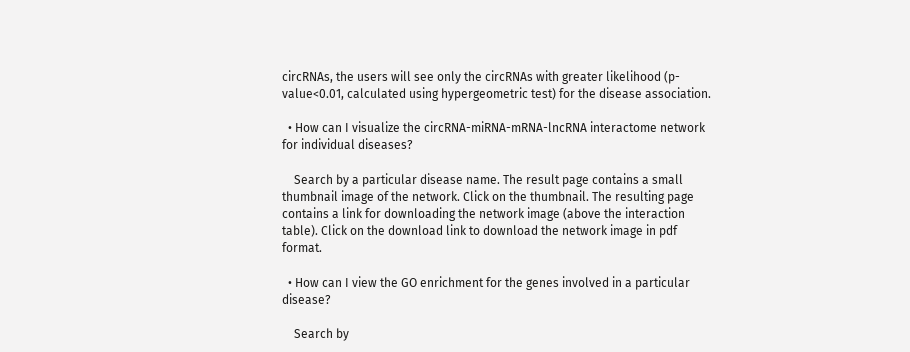circRNAs, the users will see only the circRNAs with greater likelihood (p-value<0.01, calculated using hypergeometric test) for the disease association.

  • How can I visualize the circRNA-miRNA-mRNA-lncRNA interactome network for individual diseases?

    Search by a particular disease name. The result page contains a small thumbnail image of the network. Click on the thumbnail. The resulting page contains a link for downloading the network image (above the interaction table). Click on the download link to download the network image in pdf format.

  • How can I view the GO enrichment for the genes involved in a particular disease?

    Search by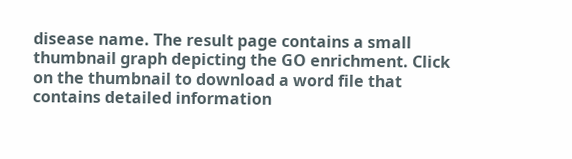disease name. The result page contains a small thumbnail graph depicting the GO enrichment. Click on the thumbnail to download a word file that contains detailed information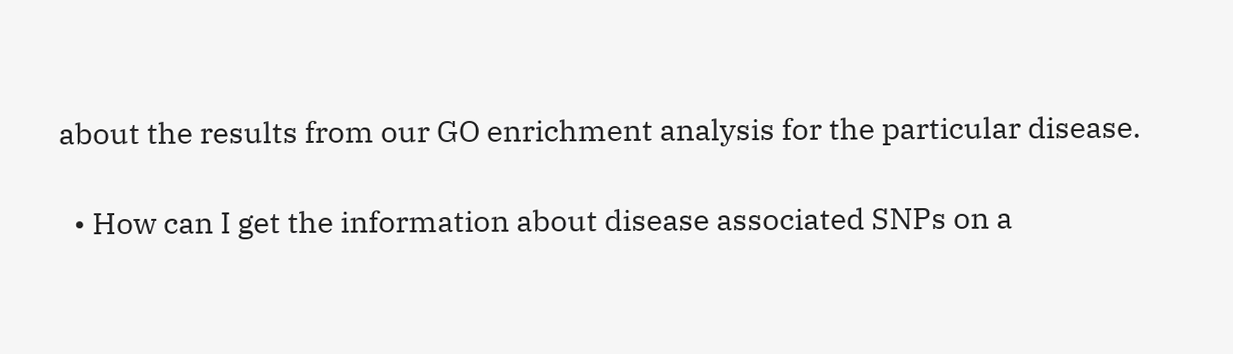about the results from our GO enrichment analysis for the particular disease.

  • How can I get the information about disease associated SNPs on a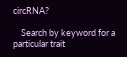circRNA?

    Search by keyword for a particular trait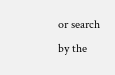or search by the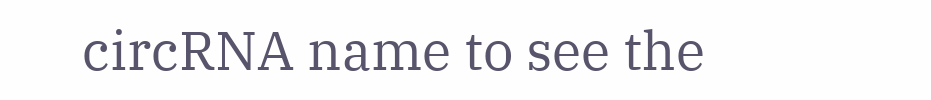circRNA name to see the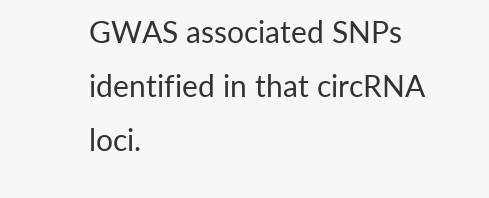GWAS associated SNPs identified in that circRNA loci.